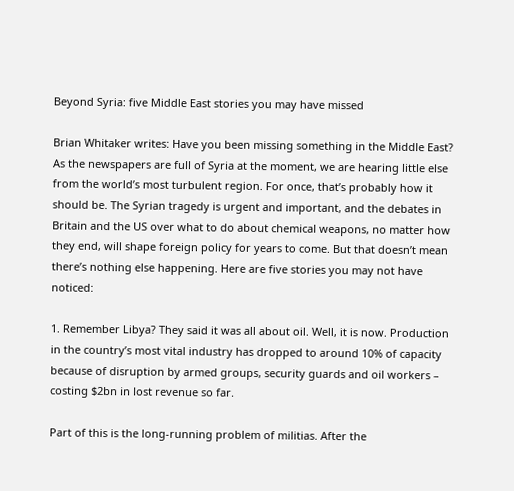Beyond Syria: five Middle East stories you may have missed

Brian Whitaker writes: Have you been missing something in the Middle East? As the newspapers are full of Syria at the moment, we are hearing little else from the world’s most turbulent region. For once, that’s probably how it should be. The Syrian tragedy is urgent and important, and the debates in Britain and the US over what to do about chemical weapons, no matter how they end, will shape foreign policy for years to come. But that doesn’t mean there’s nothing else happening. Here are five stories you may not have noticed:

1. Remember Libya? They said it was all about oil. Well, it is now. Production in the country’s most vital industry has dropped to around 10% of capacity because of disruption by armed groups, security guards and oil workers – costing $2bn in lost revenue so far.

Part of this is the long-running problem of militias. After the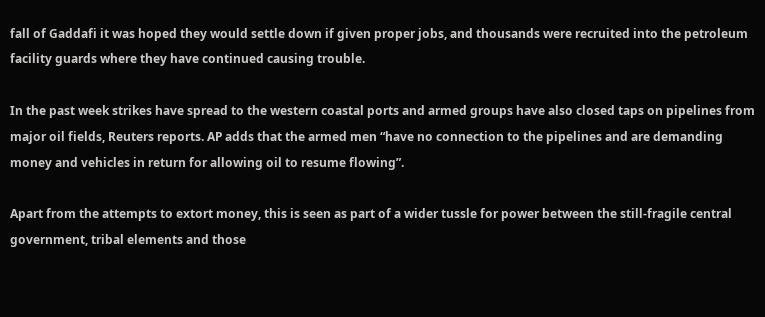fall of Gaddafi it was hoped they would settle down if given proper jobs, and thousands were recruited into the petroleum facility guards where they have continued causing trouble.

In the past week strikes have spread to the western coastal ports and armed groups have also closed taps on pipelines from major oil fields, Reuters reports. AP adds that the armed men “have no connection to the pipelines and are demanding money and vehicles in return for allowing oil to resume flowing”.

Apart from the attempts to extort money, this is seen as part of a wider tussle for power between the still-fragile central government, tribal elements and those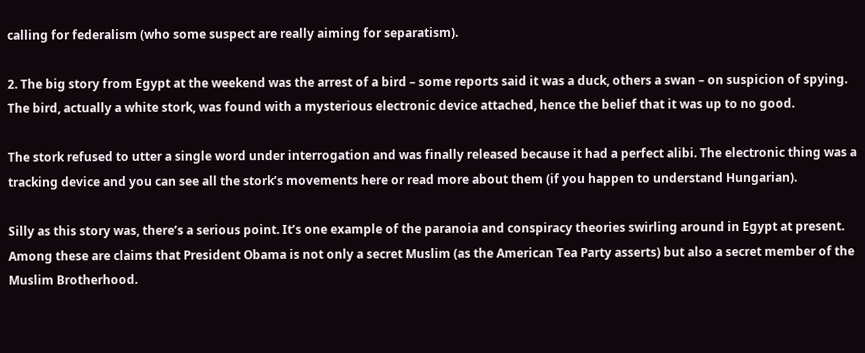calling for federalism (who some suspect are really aiming for separatism).

2. The big story from Egypt at the weekend was the arrest of a bird – some reports said it was a duck, others a swan – on suspicion of spying. The bird, actually a white stork, was found with a mysterious electronic device attached, hence the belief that it was up to no good.

The stork refused to utter a single word under interrogation and was finally released because it had a perfect alibi. The electronic thing was a tracking device and you can see all the stork’s movements here or read more about them (if you happen to understand Hungarian).

Silly as this story was, there’s a serious point. It’s one example of the paranoia and conspiracy theories swirling around in Egypt at present. Among these are claims that President Obama is not only a secret Muslim (as the American Tea Party asserts) but also a secret member of the Muslim Brotherhood.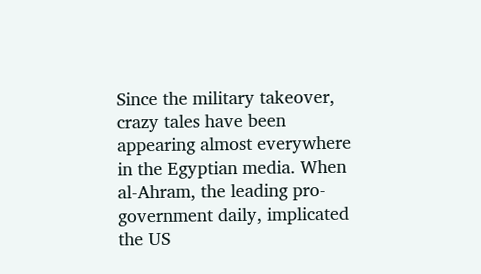Since the military takeover, crazy tales have been appearing almost everywhere in the Egyptian media. When al-Ahram, the leading pro-government daily, implicated the US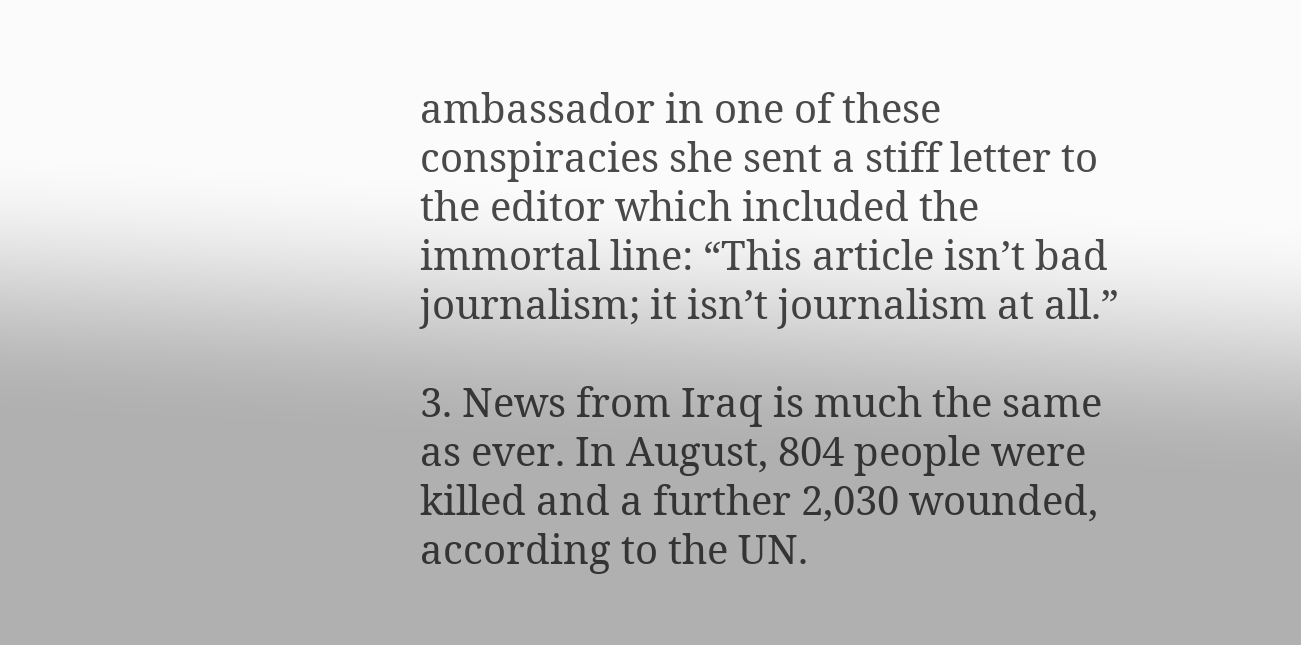ambassador in one of these conspiracies she sent a stiff letter to the editor which included the immortal line: “This article isn’t bad journalism; it isn’t journalism at all.”

3. News from Iraq is much the same as ever. In August, 804 people were killed and a further 2,030 wounded, according to the UN.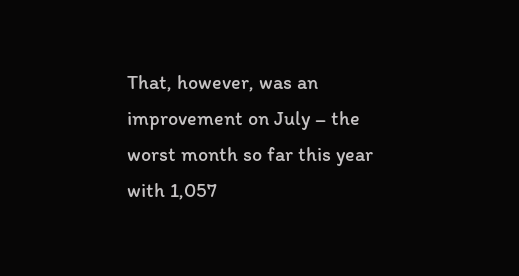That, however, was an improvement on July – the worst month so far this year with 1,057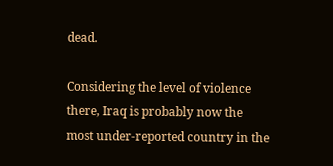dead.

Considering the level of violence there, Iraq is probably now the most under-reported country in the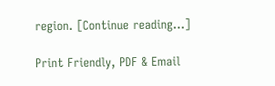region. [Continue reading…]

Print Friendly, PDF & Email